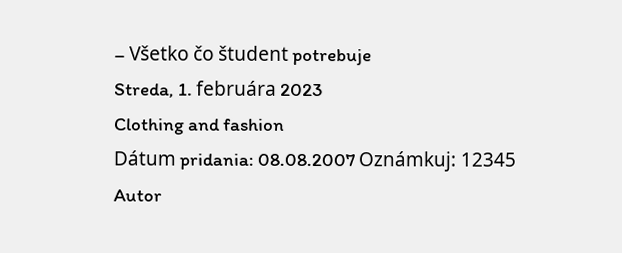– Všetko čo študent potrebuje
Streda, 1. februára 2023
Clothing and fashion
Dátum pridania: 08.08.2007 Oznámkuj: 12345
Autor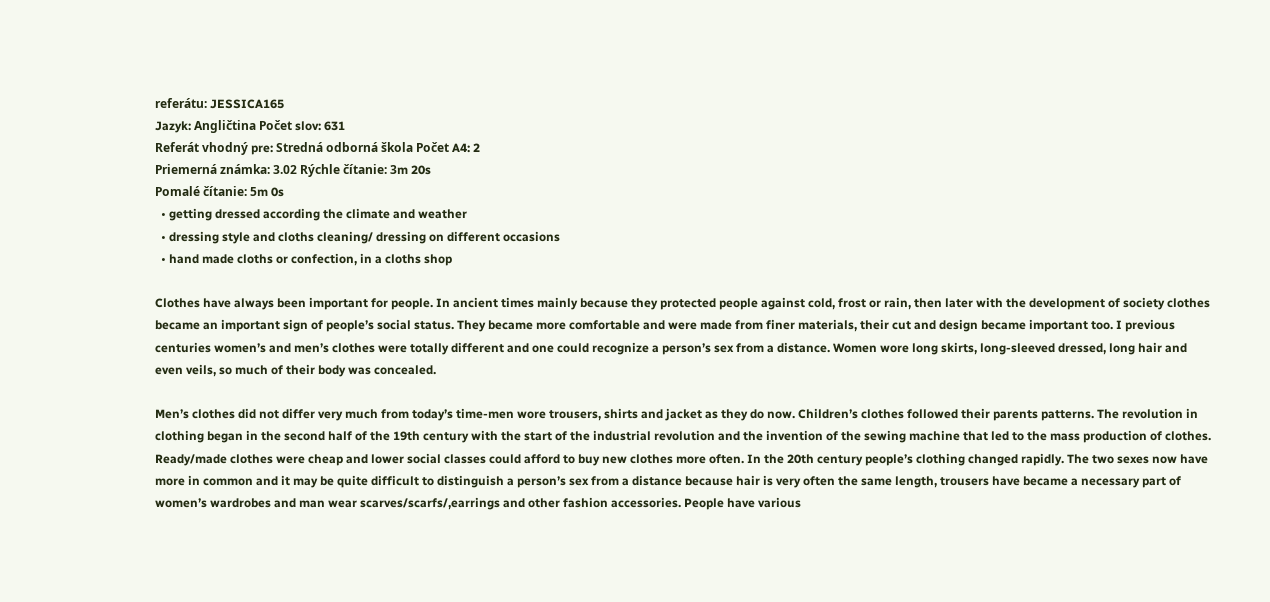referátu: JESSICA165
Jazyk: Angličtina Počet slov: 631
Referát vhodný pre: Stredná odborná škola Počet A4: 2
Priemerná známka: 3.02 Rýchle čítanie: 3m 20s
Pomalé čítanie: 5m 0s
  • getting dressed according the climate and weather
  • dressing style and cloths cleaning/ dressing on different occasions
  • hand made cloths or confection, in a cloths shop

Clothes have always been important for people. In ancient times mainly because they protected people against cold, frost or rain, then later with the development of society clothes became an important sign of people’s social status. They became more comfortable and were made from finer materials, their cut and design became important too. I previous centuries women’s and men’s clothes were totally different and one could recognize a person’s sex from a distance. Women wore long skirts, long-sleeved dressed, long hair and even veils, so much of their body was concealed.

Men’s clothes did not differ very much from today’s time-men wore trousers, shirts and jacket as they do now. Children’s clothes followed their parents patterns. The revolution in clothing began in the second half of the 19th century with the start of the industrial revolution and the invention of the sewing machine that led to the mass production of clothes. Ready/made clothes were cheap and lower social classes could afford to buy new clothes more often. In the 20th century people’s clothing changed rapidly. The two sexes now have more in common and it may be quite difficult to distinguish a person’s sex from a distance because hair is very often the same length, trousers have became a necessary part of women’s wardrobes and man wear scarves/scarfs/,earrings and other fashion accessories. People have various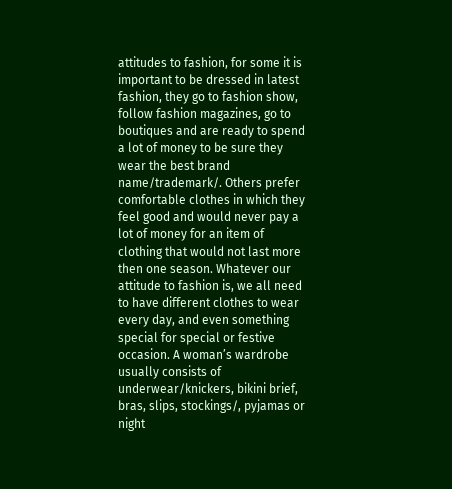attitudes to fashion, for some it is important to be dressed in latest fashion, they go to fashion show, follow fashion magazines, go to boutiques and are ready to spend a lot of money to be sure they wear the best brand name/trademark/. Others prefer comfortable clothes in which they feel good and would never pay a lot of money for an item of clothing that would not last more then one season. Whatever our attitude to fashion is, we all need to have different clothes to wear every day, and even something special for special or festive occasion. A woman’s wardrobe usually consists of underwear/knickers, bikini brief, bras, slips, stockings/, pyjamas or night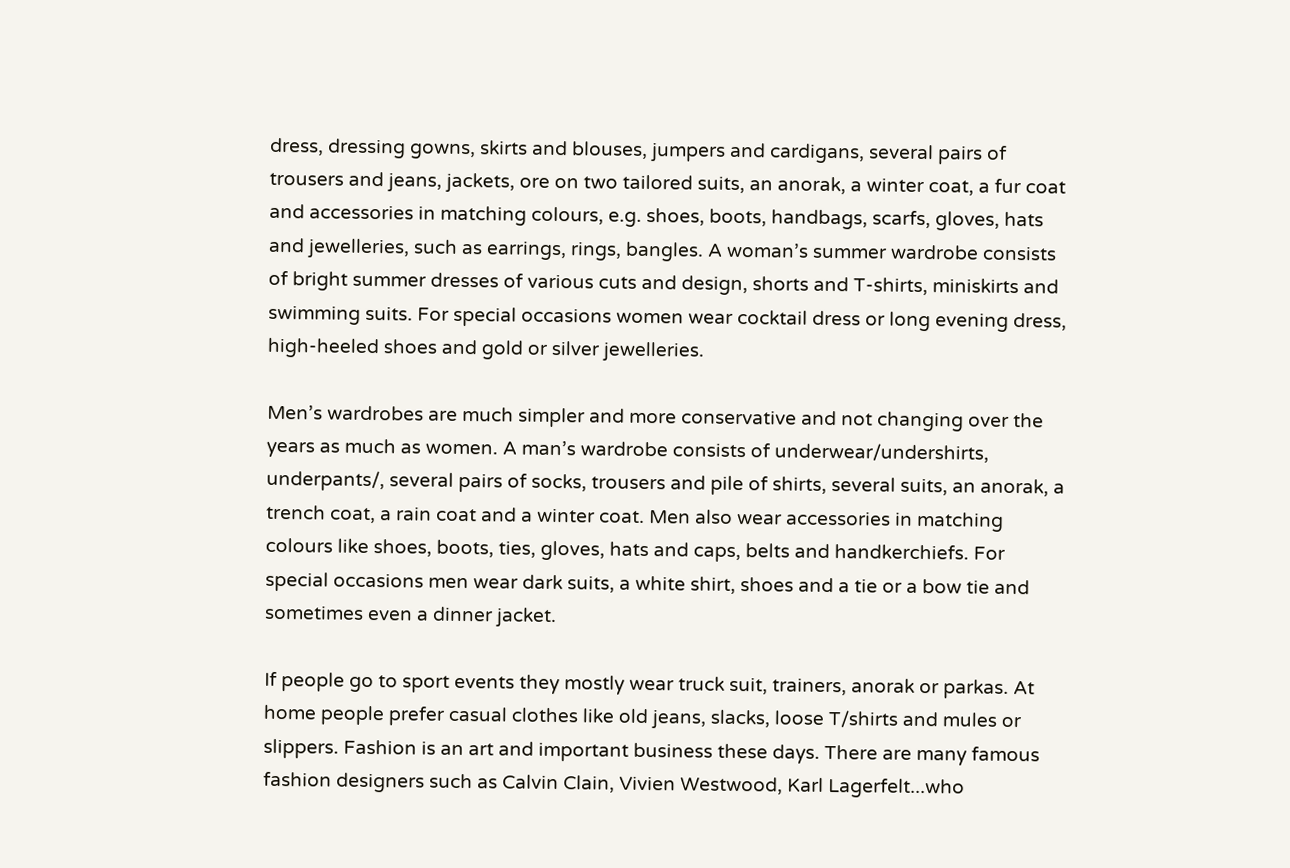dress, dressing gowns, skirts and blouses, jumpers and cardigans, several pairs of trousers and jeans, jackets, ore on two tailored suits, an anorak, a winter coat, a fur coat and accessories in matching colours, e.g. shoes, boots, handbags, scarfs, gloves, hats and jewelleries, such as earrings, rings, bangles. A woman’s summer wardrobe consists of bright summer dresses of various cuts and design, shorts and T-shirts, miniskirts and swimming suits. For special occasions women wear cocktail dress or long evening dress, high-heeled shoes and gold or silver jewelleries.

Men’s wardrobes are much simpler and more conservative and not changing over the years as much as women. A man’s wardrobe consists of underwear/undershirts, underpants/, several pairs of socks, trousers and pile of shirts, several suits, an anorak, a trench coat, a rain coat and a winter coat. Men also wear accessories in matching colours like shoes, boots, ties, gloves, hats and caps, belts and handkerchiefs. For special occasions men wear dark suits, a white shirt, shoes and a tie or a bow tie and sometimes even a dinner jacket.

If people go to sport events they mostly wear truck suit, trainers, anorak or parkas. At home people prefer casual clothes like old jeans, slacks, loose T/shirts and mules or slippers. Fashion is an art and important business these days. There are many famous fashion designers such as Calvin Clain, Vivien Westwood, Karl Lagerfelt...who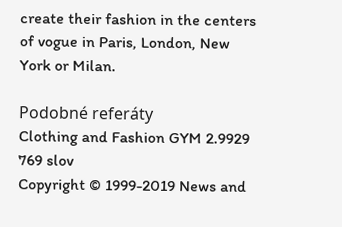create their fashion in the centers of vogue in Paris, London, New York or Milan.

Podobné referáty
Clothing and Fashion GYM 2.9929 769 slov
Copyright © 1999-2019 News and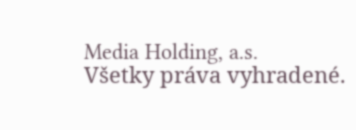Media Holding, a.s.
Všetky práva vyhradené.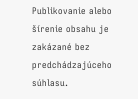Publikovanie alebo šírenie obsahu je zakázané bez predchádzajúceho súhlasu.